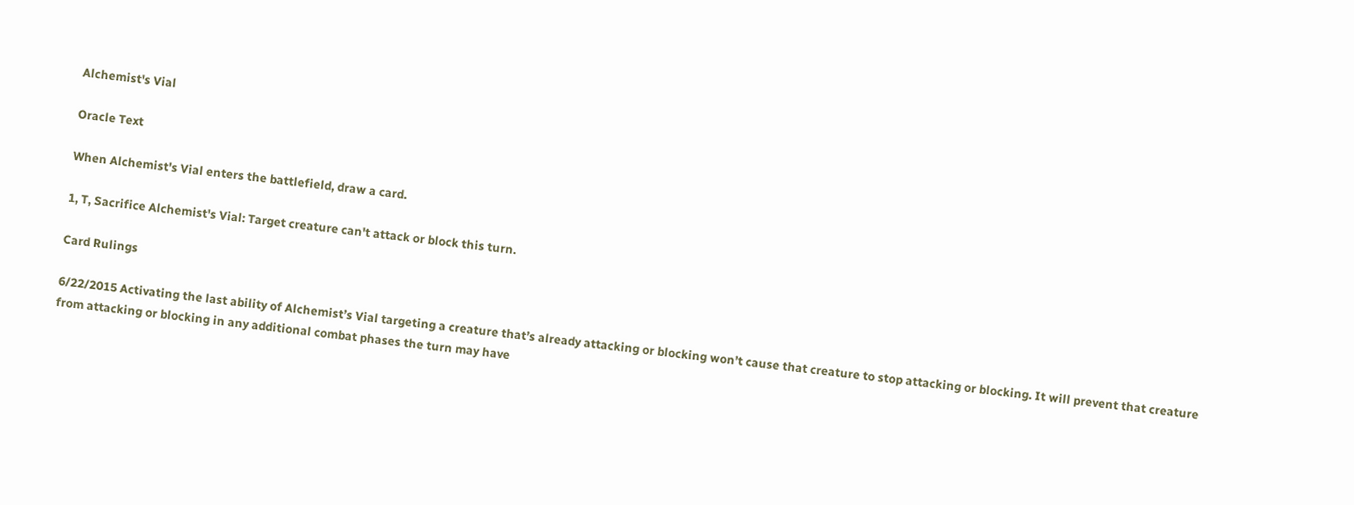Alchemist's Vial

Oracle Text

When Alchemist's Vial enters the battlefield, draw a card.

1, T, Sacrifice Alchemist's Vial: Target creature can't attack or block this turn.

Card Rulings

6/22/2015 Activating the last ability of Alchemist’s Vial targeting a creature that’s already attacking or blocking won’t cause that creature to stop attacking or blocking. It will prevent that creature from attacking or blocking in any additional combat phases the turn may have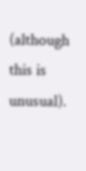(although this is unusual).